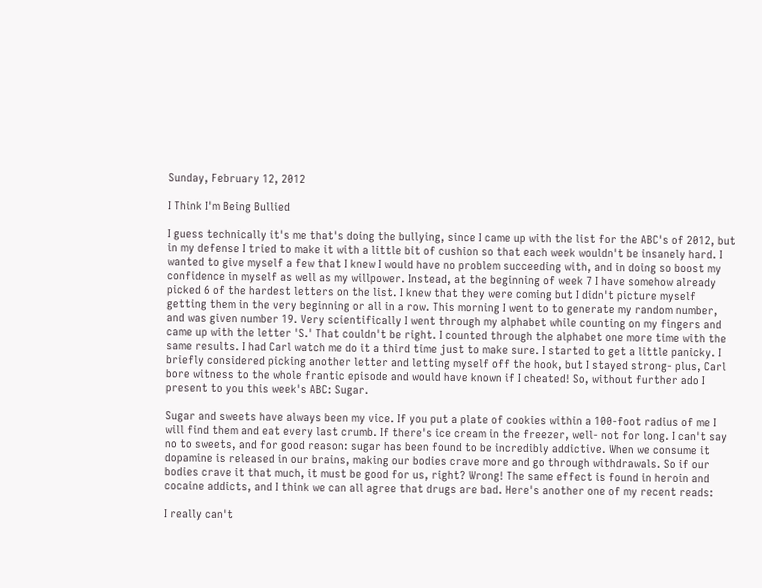Sunday, February 12, 2012

I Think I'm Being Bullied

I guess technically it's me that's doing the bullying, since I came up with the list for the ABC's of 2012, but in my defense I tried to make it with a little bit of cushion so that each week wouldn't be insanely hard. I wanted to give myself a few that I knew I would have no problem succeeding with, and in doing so boost my confidence in myself as well as my willpower. Instead, at the beginning of week 7 I have somehow already picked 6 of the hardest letters on the list. I knew that they were coming but I didn't picture myself getting them in the very beginning or all in a row. This morning I went to to generate my random number, and was given number 19. Very scientifically I went through my alphabet while counting on my fingers and came up with the letter 'S.' That couldn't be right. I counted through the alphabet one more time with the same results. I had Carl watch me do it a third time just to make sure. I started to get a little panicky. I briefly considered picking another letter and letting myself off the hook, but I stayed strong- plus, Carl bore witness to the whole frantic episode and would have known if I cheated! So, without further ado I present to you this week's ABC: Sugar.

Sugar and sweets have always been my vice. If you put a plate of cookies within a 100-foot radius of me I will find them and eat every last crumb. If there's ice cream in the freezer, well- not for long. I can't say no to sweets, and for good reason: sugar has been found to be incredibly addictive. When we consume it dopamine is released in our brains, making our bodies crave more and go through withdrawals. So if our bodies crave it that much, it must be good for us, right? Wrong! The same effect is found in heroin and cocaine addicts, and I think we can all agree that drugs are bad. Here's another one of my recent reads:

I really can't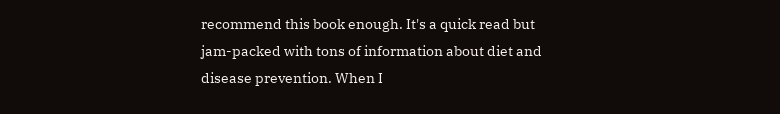recommend this book enough. It's a quick read but jam-packed with tons of information about diet and disease prevention. When I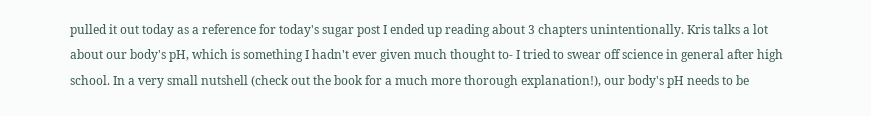pulled it out today as a reference for today's sugar post I ended up reading about 3 chapters unintentionally. Kris talks a lot about our body's pH, which is something I hadn't ever given much thought to- I tried to swear off science in general after high school. In a very small nutshell (check out the book for a much more thorough explanation!), our body's pH needs to be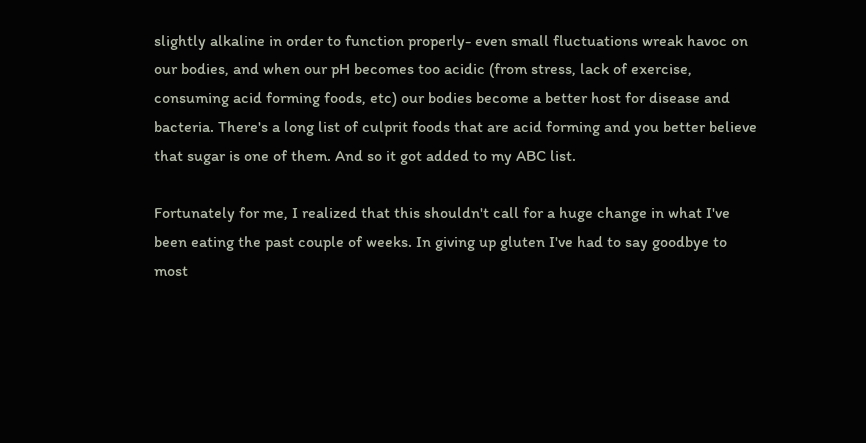slightly alkaline in order to function properly- even small fluctuations wreak havoc on our bodies, and when our pH becomes too acidic (from stress, lack of exercise, consuming acid forming foods, etc) our bodies become a better host for disease and bacteria. There's a long list of culprit foods that are acid forming and you better believe that sugar is one of them. And so it got added to my ABC list.

Fortunately for me, I realized that this shouldn't call for a huge change in what I've been eating the past couple of weeks. In giving up gluten I've had to say goodbye to most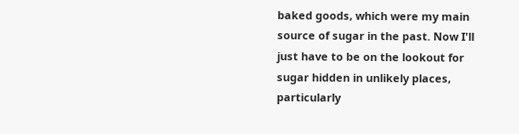baked goods, which were my main source of sugar in the past. Now I'll just have to be on the lookout for sugar hidden in unlikely places, particularly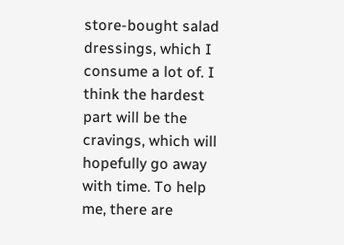store-bought salad dressings, which I consume a lot of. I think the hardest part will be the cravings, which will hopefully go away with time. To help me, there are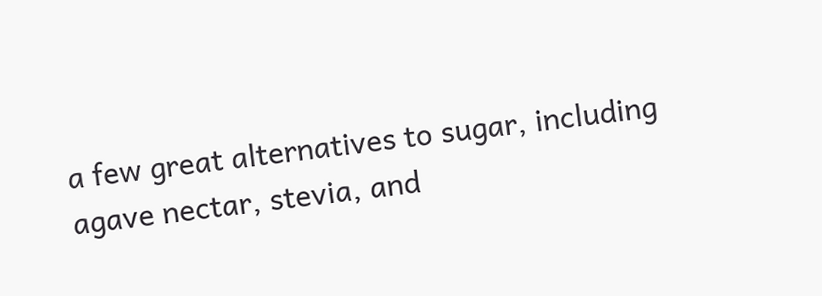a few great alternatives to sugar, including agave nectar, stevia, and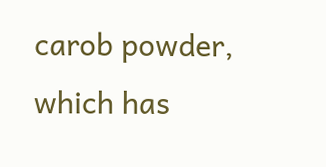carob powder, which has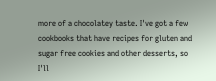more of a chocolatey taste. I've got a few cookbooks that have recipes for gluten and sugar free cookies and other desserts, so I'll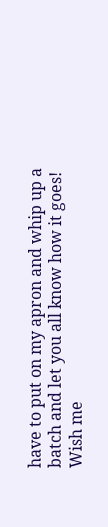have to put on my apron and whip up a batch and let you all know how it goes! Wish me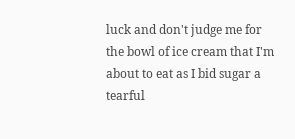luck and don't judge me for the bowl of ice cream that I'm about to eat as I bid sugar a tearful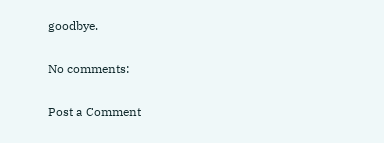goodbye.

No comments:

Post a Comment